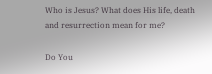Who is Jesus? What does His life, death and resurrection mean for me?

Do You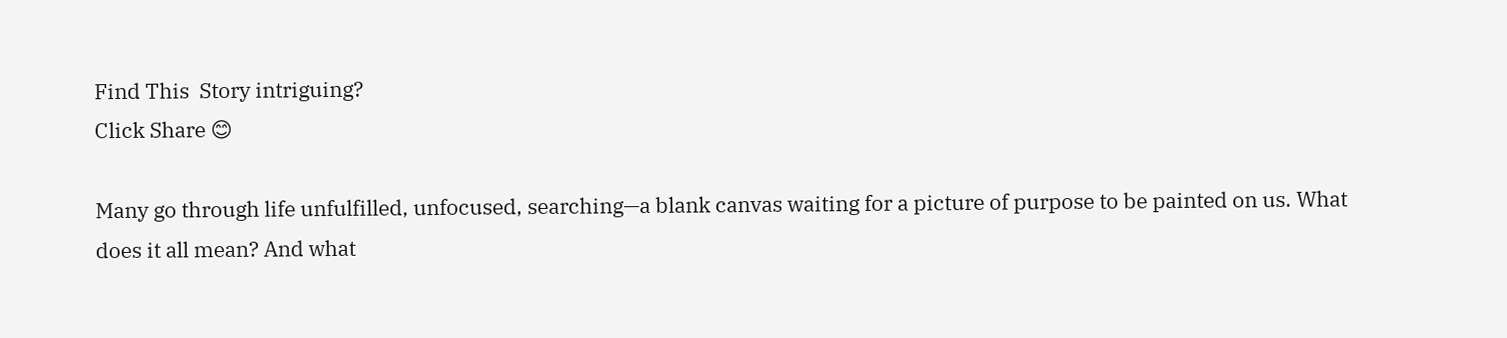Find This  Story intriguing?
Click Share 😊

Many go through life unfulfilled, unfocused, searching—a blank canvas waiting for a picture of purpose to be painted on us. What does it all mean? And what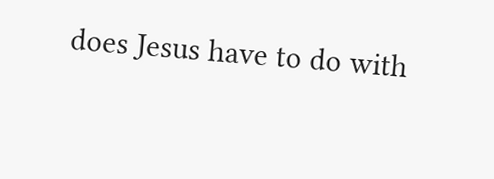does Jesus have to do with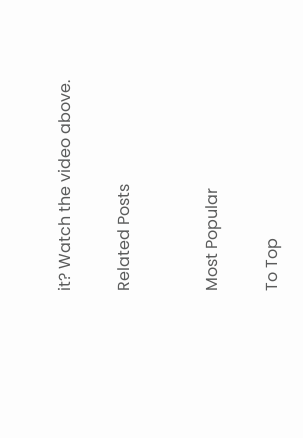it? Watch the video above.

Related Posts


Most Popular

To Top